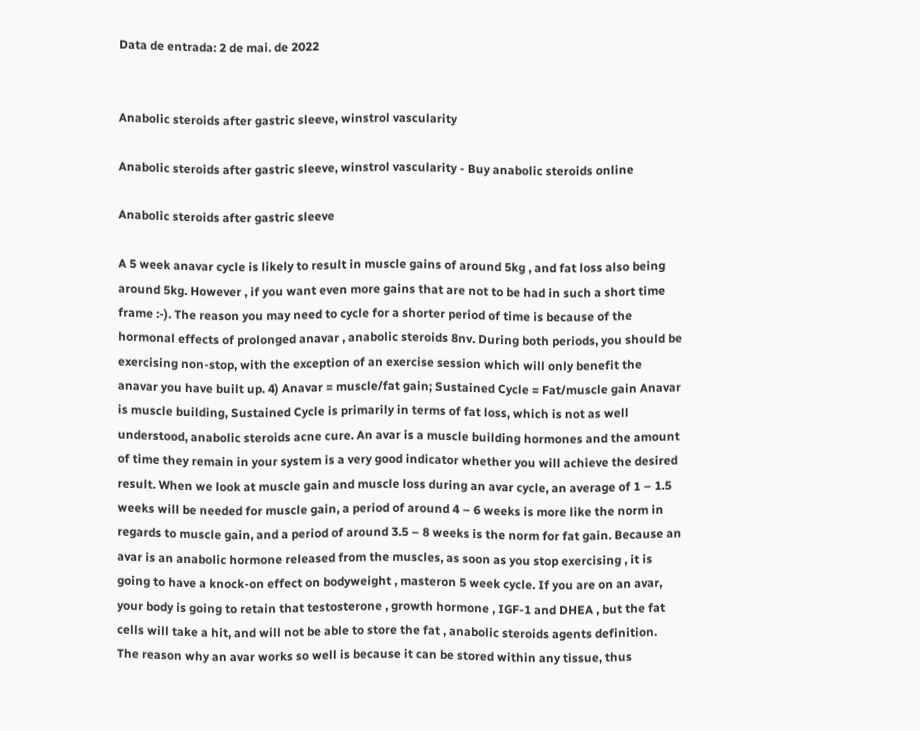Data de entrada: 2 de mai. de 2022


Anabolic steroids after gastric sleeve, winstrol vascularity

Anabolic steroids after gastric sleeve, winstrol vascularity - Buy anabolic steroids online

Anabolic steroids after gastric sleeve

A 5 week anavar cycle is likely to result in muscle gains of around 5kg , and fat loss also being around 5kg. However , if you want even more gains that are not to be had in such a short time frame :-). The reason you may need to cycle for a shorter period of time is because of the hormonal effects of prolonged anavar , anabolic steroids 8nv. During both periods, you should be exercising non-stop, with the exception of an exercise session which will only benefit the anavar you have built up. 4) Anavar = muscle/fat gain; Sustained Cycle = Fat/muscle gain Anavar is muscle building, Sustained Cycle is primarily in terms of fat loss, which is not as well understood, anabolic steroids acne cure. An avar is a muscle building hormones and the amount of time they remain in your system is a very good indicator whether you will achieve the desired result. When we look at muscle gain and muscle loss during an avar cycle, an average of 1 – 1.5 weeks will be needed for muscle gain, a period of around 4 – 6 weeks is more like the norm in regards to muscle gain, and a period of around 3.5 – 8 weeks is the norm for fat gain. Because an avar is an anabolic hormone released from the muscles, as soon as you stop exercising , it is going to have a knock-on effect on bodyweight , masteron 5 week cycle. If you are on an avar, your body is going to retain that testosterone , growth hormone , IGF-1 and DHEA , but the fat cells will take a hit, and will not be able to store the fat , anabolic steroids agents definition. The reason why an avar works so well is because it can be stored within any tissue, thus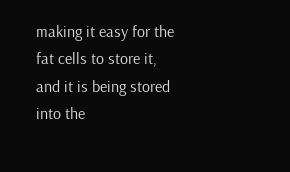making it easy for the fat cells to store it, and it is being stored into the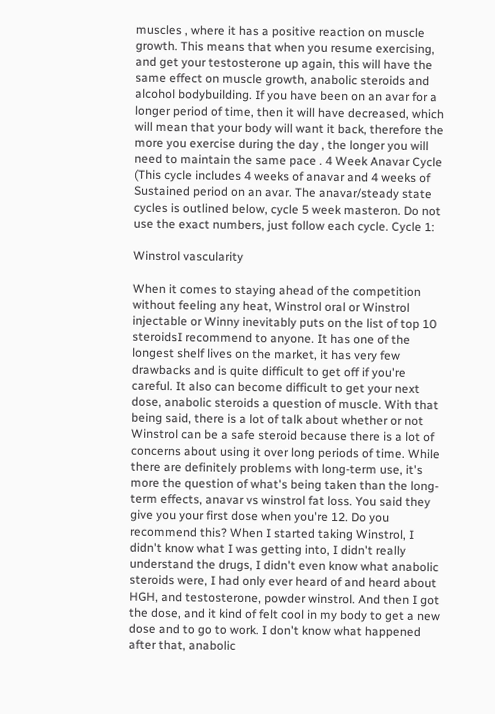muscles , where it has a positive reaction on muscle growth. This means that when you resume exercising, and get your testosterone up again, this will have the same effect on muscle growth, anabolic steroids and alcohol bodybuilding. If you have been on an avar for a longer period of time, then it will have decreased, which will mean that your body will want it back, therefore the more you exercise during the day , the longer you will need to maintain the same pace . 4 Week Anavar Cycle (This cycle includes 4 weeks of anavar and 4 weeks of Sustained period on an avar. The anavar/steady state cycles is outlined below, cycle 5 week masteron. Do not use the exact numbers, just follow each cycle. Cycle 1:

Winstrol vascularity

When it comes to staying ahead of the competition without feeling any heat, Winstrol oral or Winstrol injectable or Winny inevitably puts on the list of top 10 steroidsI recommend to anyone. It has one of the longest shelf lives on the market, it has very few drawbacks and is quite difficult to get off if you're careful. It also can become difficult to get your next dose, anabolic steroids a question of muscle. With that being said, there is a lot of talk about whether or not Winstrol can be a safe steroid because there is a lot of concerns about using it over long periods of time. While there are definitely problems with long-term use, it's more the question of what's being taken than the long-term effects, anavar vs winstrol fat loss. You said they give you your first dose when you're 12. Do you recommend this? When I started taking Winstrol, I didn't know what I was getting into, I didn't really understand the drugs, I didn't even know what anabolic steroids were, I had only ever heard of and heard about HGH, and testosterone, powder winstrol. And then I got the dose, and it kind of felt cool in my body to get a new dose and to go to work. I don't know what happened after that, anabolic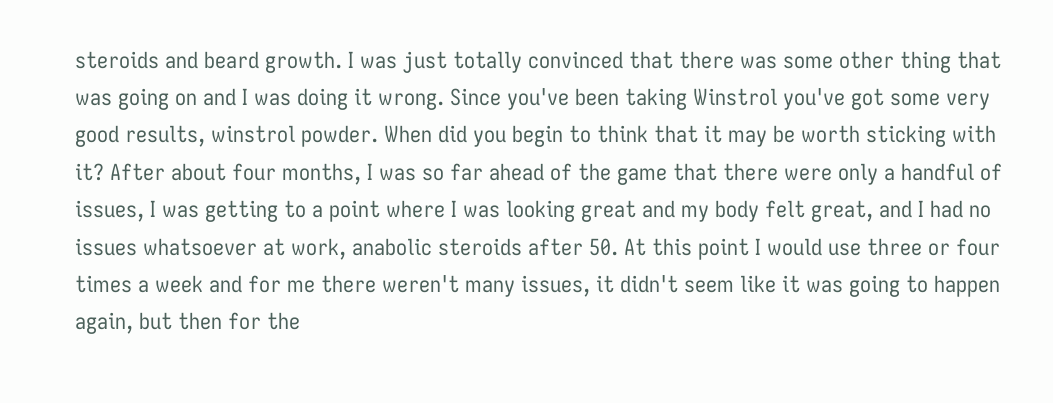steroids and beard growth. I was just totally convinced that there was some other thing that was going on and I was doing it wrong. Since you've been taking Winstrol you've got some very good results, winstrol powder. When did you begin to think that it may be worth sticking with it? After about four months, I was so far ahead of the game that there were only a handful of issues, I was getting to a point where I was looking great and my body felt great, and I had no issues whatsoever at work, anabolic steroids after 50. At this point I would use three or four times a week and for me there weren't many issues, it didn't seem like it was going to happen again, but then for the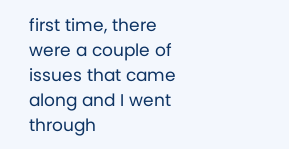first time, there were a couple of issues that came along and I went through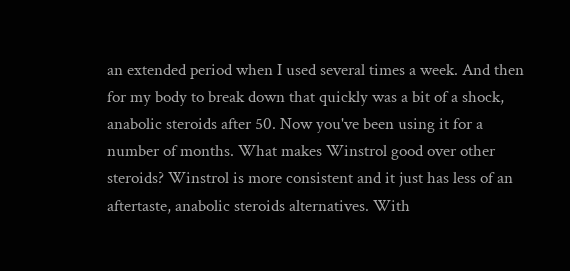an extended period when I used several times a week. And then for my body to break down that quickly was a bit of a shock, anabolic steroids after 50. Now you've been using it for a number of months. What makes Winstrol good over other steroids? Winstrol is more consistent and it just has less of an aftertaste, anabolic steroids alternatives. With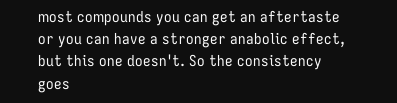most compounds you can get an aftertaste or you can have a stronger anabolic effect, but this one doesn't. So the consistency goes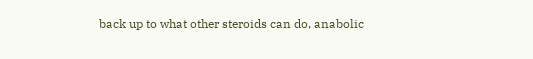back up to what other steroids can do, anabolic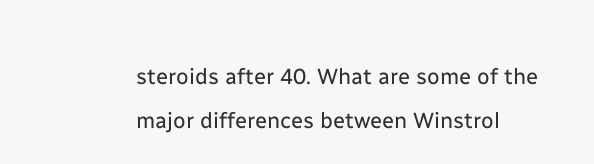steroids after 40. What are some of the major differences between Winstrol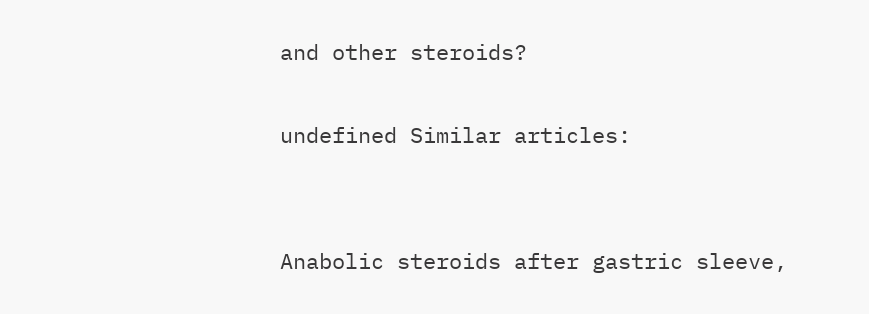and other steroids?

undefined Similar articles:


Anabolic steroids after gastric sleeve,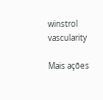winstrol vascularity

Mais ações